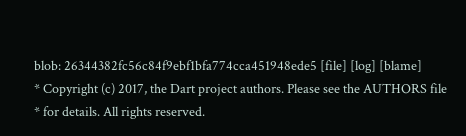blob: 26344382fc56c84f9ebf1bfa774cca451948ede5 [file] [log] [blame]
* Copyright (c) 2017, the Dart project authors. Please see the AUTHORS file
* for details. All rights reserved.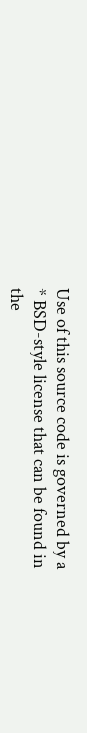Use of this source code is governed by a
* BSD-style license that can be found in the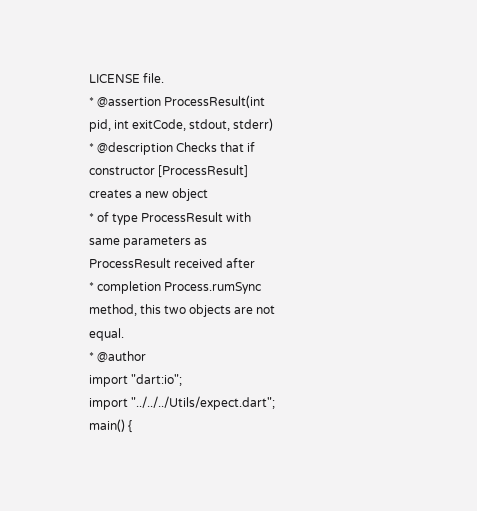LICENSE file.
* @assertion ProcessResult(int pid, int exitCode, stdout, stderr)
* @description Checks that if constructor [ProcessResult] creates a new object
* of type ProcessResult with same parameters as ProcessResult received after
* completion Process.rumSync method, this two objects are not equal.
* @author
import "dart:io";
import "../../../Utils/expect.dart";
main() {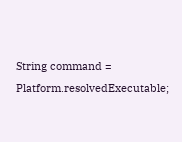String command = Platform.resolvedExecutable;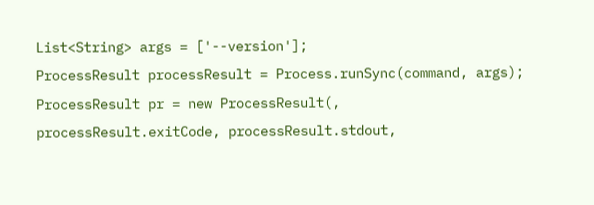List<String> args = ['--version'];
ProcessResult processResult = Process.runSync(command, args);
ProcessResult pr = new ProcessResult(,
processResult.exitCode, processResult.stdout,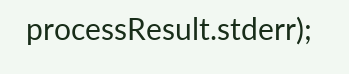processResult.stderr);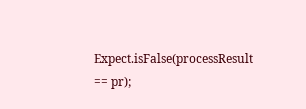Expect.isFalse(processResult == pr);